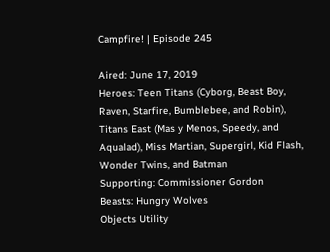Campfire! | Episode 245

Aired: June 17, 2019
Heroes: Teen Titans (Cyborg, Beast Boy, Raven, Starfire, Bumblebee, and Robin), Titans East (Mas y Menos, Speedy, and Aqualad), Miss Martian, Supergirl, Kid Flash, Wonder Twins, and Batman
Supporting: Commissioner Gordon
Beasts: Hungry Wolves
Objects Utility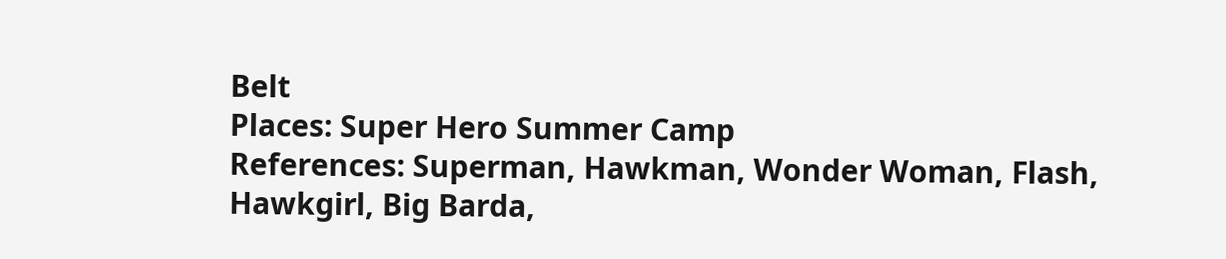Belt
Places: Super Hero Summer Camp
References: Superman, Hawkman, Wonder Woman, Flash, Hawkgirl, Big Barda,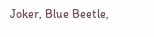Joker, Blue Beetle,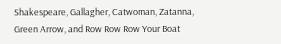Shakespeare, Gallagher, Catwoman, Zatanna, Green Arrow, and Row Row Row Your Boat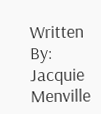Written By: Jacquie Menville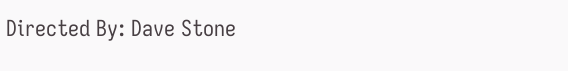Directed By: Dave Stone